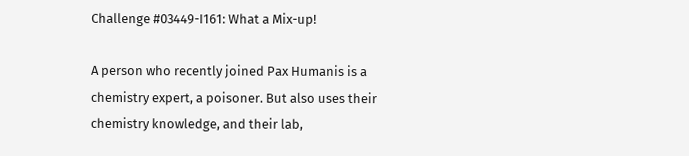Challenge #03449-I161: What a Mix-up!

A person who recently joined Pax Humanis is a chemistry expert, a poisoner. But also uses their chemistry knowledge, and their lab,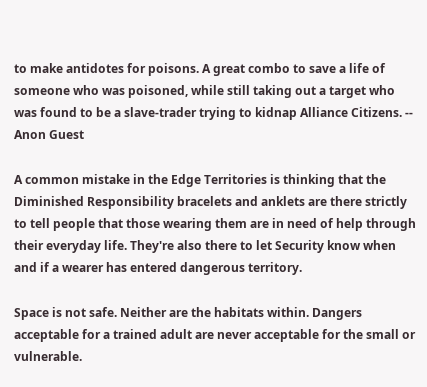to make antidotes for poisons. A great combo to save a life of someone who was poisoned, while still taking out a target who was found to be a slave-trader trying to kidnap Alliance Citizens. -- Anon Guest

A common mistake in the Edge Territories is thinking that the Diminished Responsibility bracelets and anklets are there strictly to tell people that those wearing them are in need of help through their everyday life. They're also there to let Security know when and if a wearer has entered dangerous territory.

Space is not safe. Neither are the habitats within. Dangers acceptable for a trained adult are never acceptable for the small or vulnerable.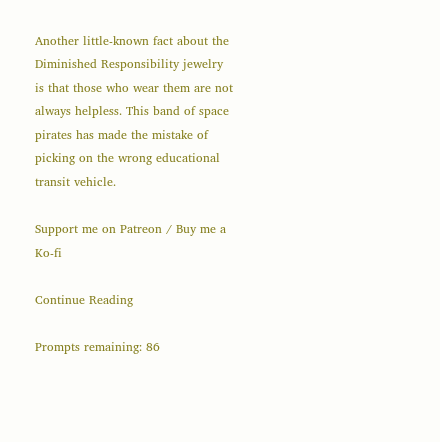Another little-known fact about the Diminished Responsibility jewelry is that those who wear them are not always helpless. This band of space pirates has made the mistake of picking on the wrong educational transit vehicle.

Support me on Patreon / Buy me a Ko-fi

Continue Reading

Prompts remaining: 86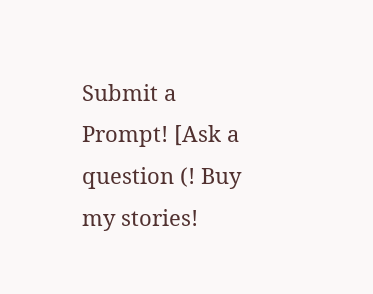Submit a Prompt! [Ask a question (! Buy my stories!